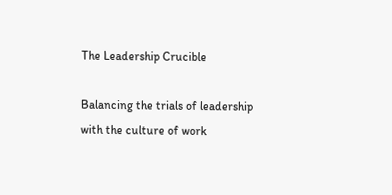The Leadership Crucible

Balancing the trials of leadership with the culture of work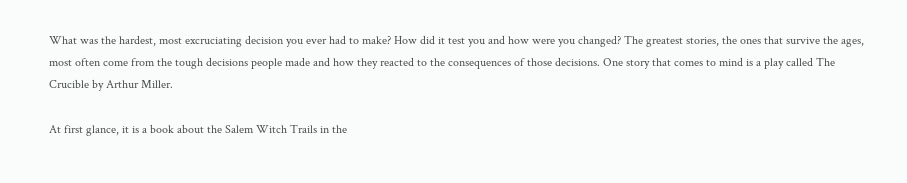What was the hardest, most excruciating decision you ever had to make? How did it test you and how were you changed? The greatest stories, the ones that survive the ages, most often come from the tough decisions people made and how they reacted to the consequences of those decisions. One story that comes to mind is a play called The Crucible by Arthur Miller.

At first glance, it is a book about the Salem Witch Trails in the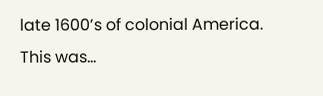late 1600’s of colonial America. This was…